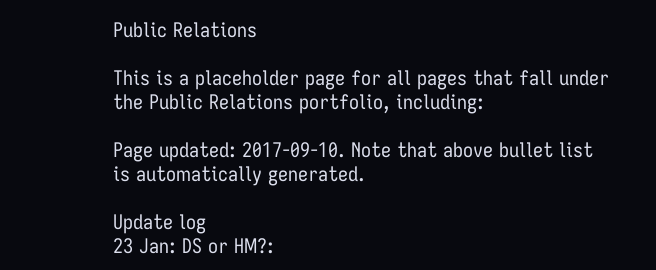Public Relations

This is a placeholder page for all pages that fall under the Public Relations portfolio, including:

Page updated: 2017-09-10. Note that above bullet list is automatically generated.

Update log
23 Jan: DS or HM?: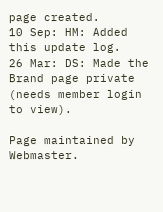page created.
10 Sep: HM: Added this update log.
26 Mar: DS: Made the Brand page private (needs member login to view).

Page maintained by Webmaster.